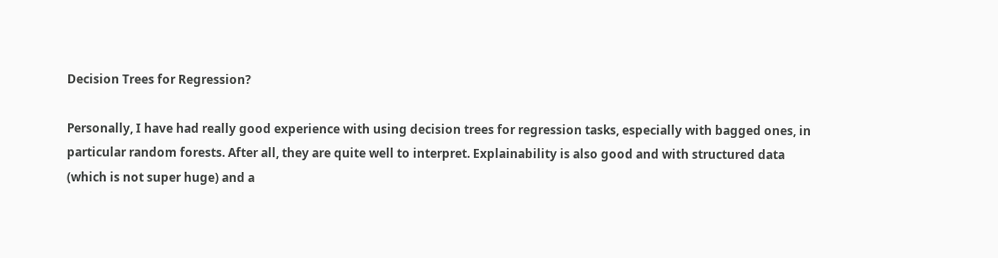Decision Trees for Regression?

Personally, I have had really good experience with using decision trees for regression tasks, especially with bagged ones, in particular random forests. After all, they are quite well to interpret. Explainability is also good and with structured data (which is not super huge) and a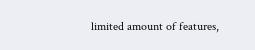limited amount of features,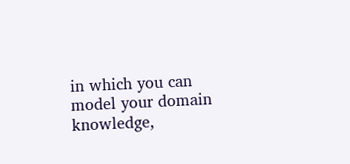in which you can model your domain knowledge,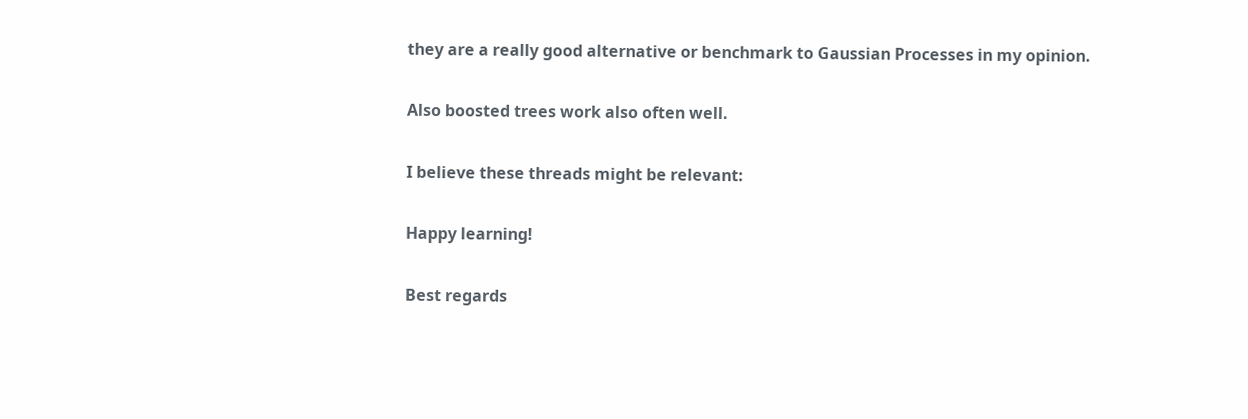they are a really good alternative or benchmark to Gaussian Processes in my opinion.

Also boosted trees work also often well.

I believe these threads might be relevant:

Happy learning!

Best regards